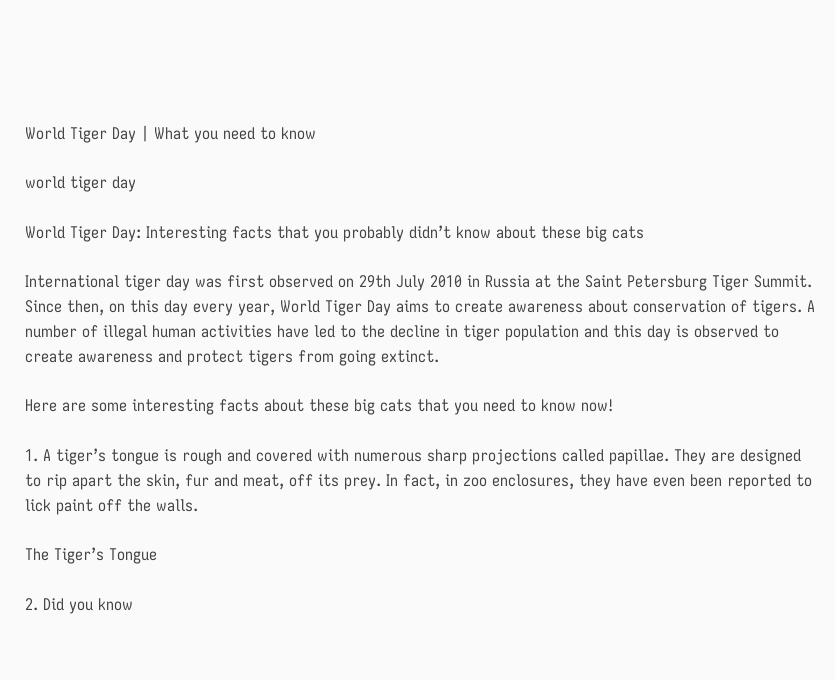World Tiger Day | What you need to know

world tiger day

World Tiger Day: Interesting facts that you probably didn’t know about these big cats

International tiger day was first observed on 29th July 2010 in Russia at the Saint Petersburg Tiger Summit. Since then, on this day every year, World Tiger Day aims to create awareness about conservation of tigers. A number of illegal human activities have led to the decline in tiger population and this day is observed to create awareness and protect tigers from going extinct.

Here are some interesting facts about these big cats that you need to know now!

1. A tiger’s tongue is rough and covered with numerous sharp projections called papillae. They are designed to rip apart the skin, fur and meat, off its prey. In fact, in zoo enclosures, they have even been reported to lick paint off the walls.

The Tiger’s Tongue

2. Did you know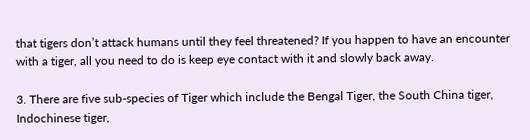that tigers don’t attack humans until they feel threatened? If you happen to have an encounter with a tiger, all you need to do is keep eye contact with it and slowly back away.

3. There are five sub-species of Tiger which include the Bengal Tiger, the South China tiger, Indochinese tiger,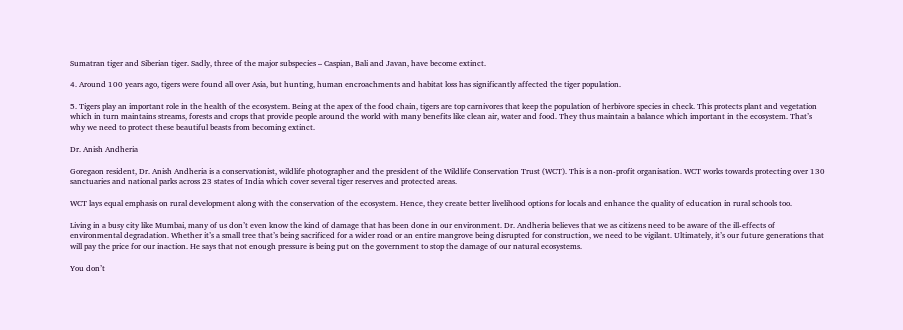Sumatran tiger and Siberian tiger. Sadly, three of the major subspecies – Caspian, Bali and Javan, have become extinct.

4. Around 100 years ago, tigers were found all over Asia, but hunting, human encroachments and habitat loss has significantly affected the tiger population.

5. Tigers play an important role in the health of the ecosystem. Being at the apex of the food chain, tigers are top carnivores that keep the population of herbivore species in check. This protects plant and vegetation which in turn maintains streams, forests and crops that provide people around the world with many benefits like clean air, water and food. They thus maintain a balance which important in the ecosystem. That’s why we need to protect these beautiful beasts from becoming extinct.

Dr. Anish Andheria

Goregaon resident, Dr. Anish Andheria is a conservationist, wildlife photographer and the president of the Wildlife Conservation Trust (WCT). This is a non-profit organisation. WCT works towards protecting over 130 sanctuaries and national parks across 23 states of India which cover several tiger reserves and protected areas.

WCT lays equal emphasis on rural development along with the conservation of the ecosystem. Hence, they create better livelihood options for locals and enhance the quality of education in rural schools too.

Living in a busy city like Mumbai, many of us don’t even know the kind of damage that has been done in our environment. Dr. Andheria believes that we as citizens need to be aware of the ill-effects of environmental degradation. Whether it’s a small tree that’s being sacrificed for a wider road or an entire mangrove being disrupted for construction, we need to be vigilant. Ultimately, it’s our future generations that will pay the price for our inaction. He says that not enough pressure is being put on the government to stop the damage of our natural ecosystems.

You don’t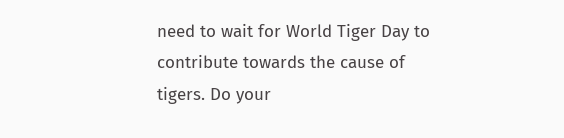need to wait for World Tiger Day to contribute towards the cause of tigers. Do your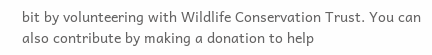bit by volunteering with Wildlife Conservation Trust. You can also contribute by making a donation to help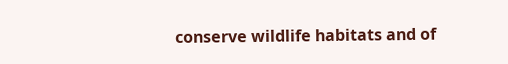conserve wildlife habitats and of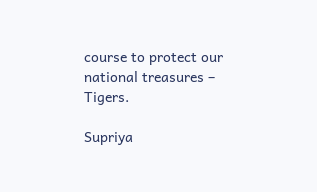course to protect our national treasures – Tigers.

Supriya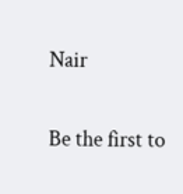Nair

Be the first to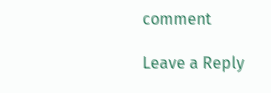comment

Leave a Reply